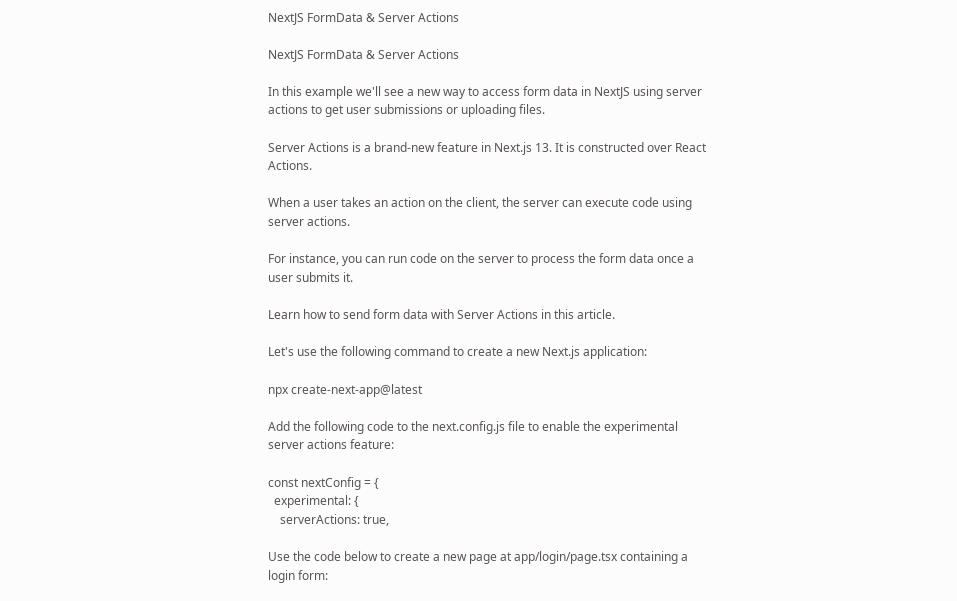NextJS FormData & Server Actions

NextJS FormData & Server Actions

In this example we'll see a new way to access form data in NextJS using server actions to get user submissions or uploading files.

Server Actions is a brand-new feature in Next.js 13. It is constructed over React Actions.

When a user takes an action on the client, the server can execute code using server actions.

For instance, you can run code on the server to process the form data once a user submits it.

Learn how to send form data with Server Actions in this article.

Let's use the following command to create a new Next.js application:

npx create-next-app@latest

Add the following code to the next.config.js file to enable the experimental server actions feature:

const nextConfig = {
  experimental: {
    serverActions: true,

Use the code below to create a new page at app/login/page.tsx containing a login form: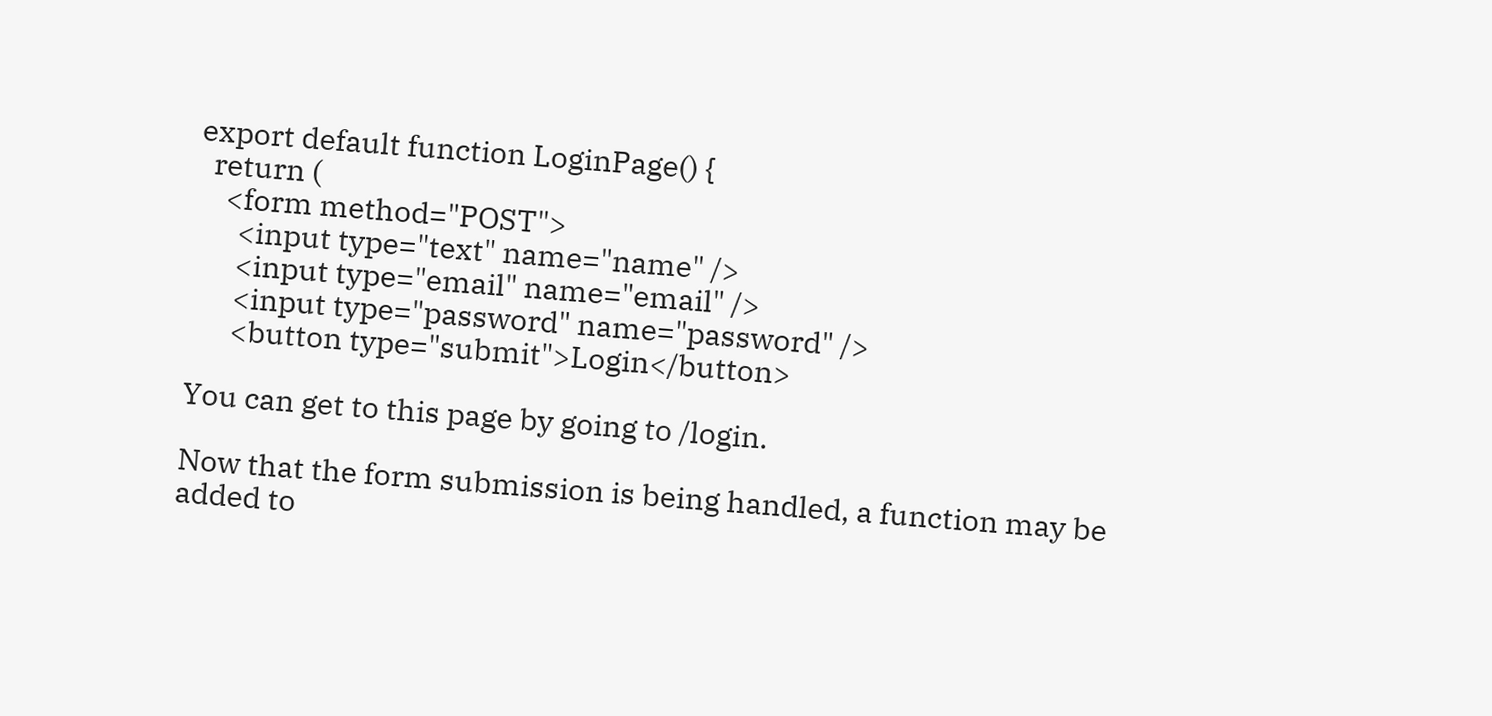export default function LoginPage() {
  return (
    <form method="POST">
      <input type="text" name="name" />
      <input type="email" name="email" />
      <input type="password" name="password" />
      <button type="submit">Login</button>

You can get to this page by going to /login.

Now that the form submission is being handled, a function may be added to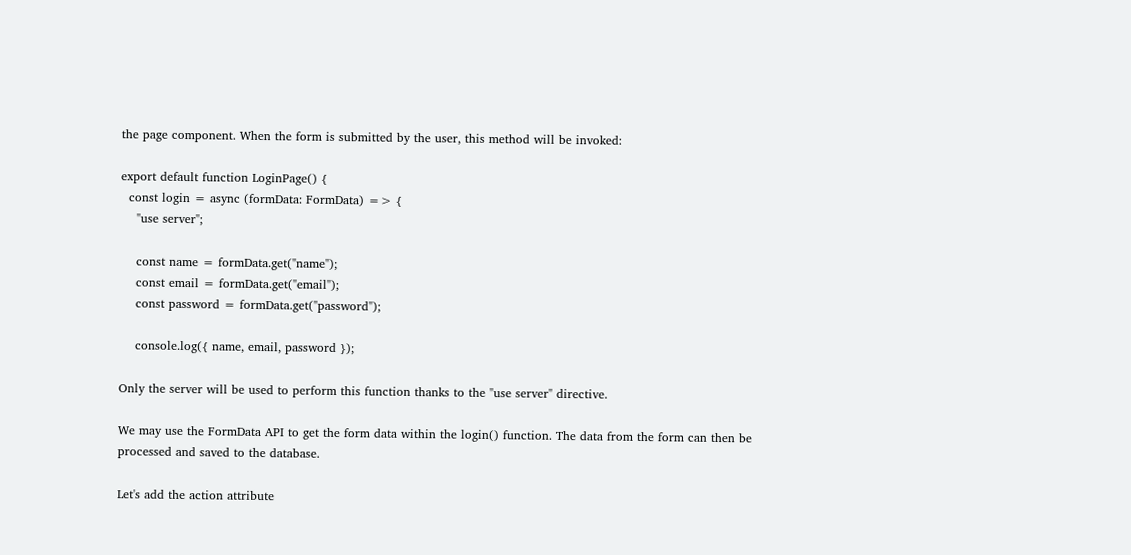the page component. When the form is submitted by the user, this method will be invoked:

export default function LoginPage() {
  const login = async (formData: FormData) => {
    "use server";

    const name = formData.get("name");
    const email = formData.get("email");
    const password = formData.get("password");

    console.log({ name, email, password });

Only the server will be used to perform this function thanks to the "use server" directive.

We may use the FormData API to get the form data within the login() function. The data from the form can then be processed and saved to the database.

Let's add the action attribute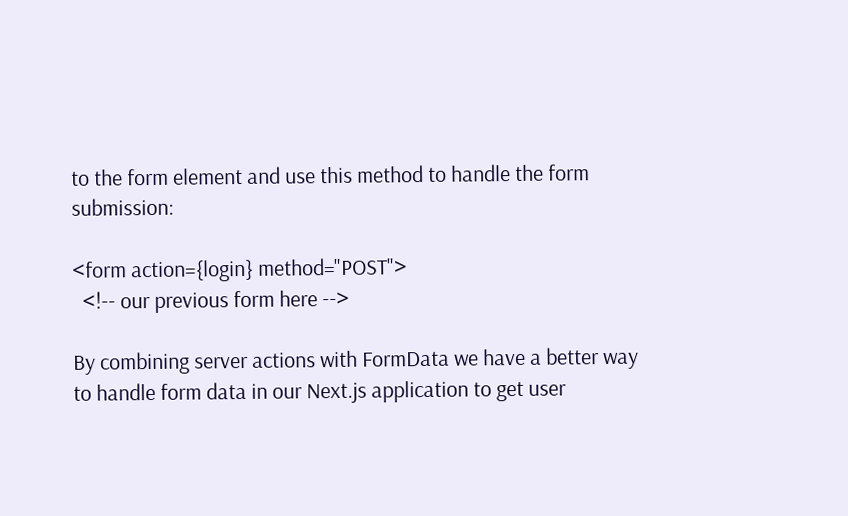to the form element and use this method to handle the form submission:

<form action={login} method="POST">
  <!-- our previous form here -->

By combining server actions with FormData we have a better way to handle form data in our Next.js application to get user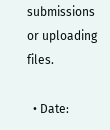submissions or uploading files.

  • Date: